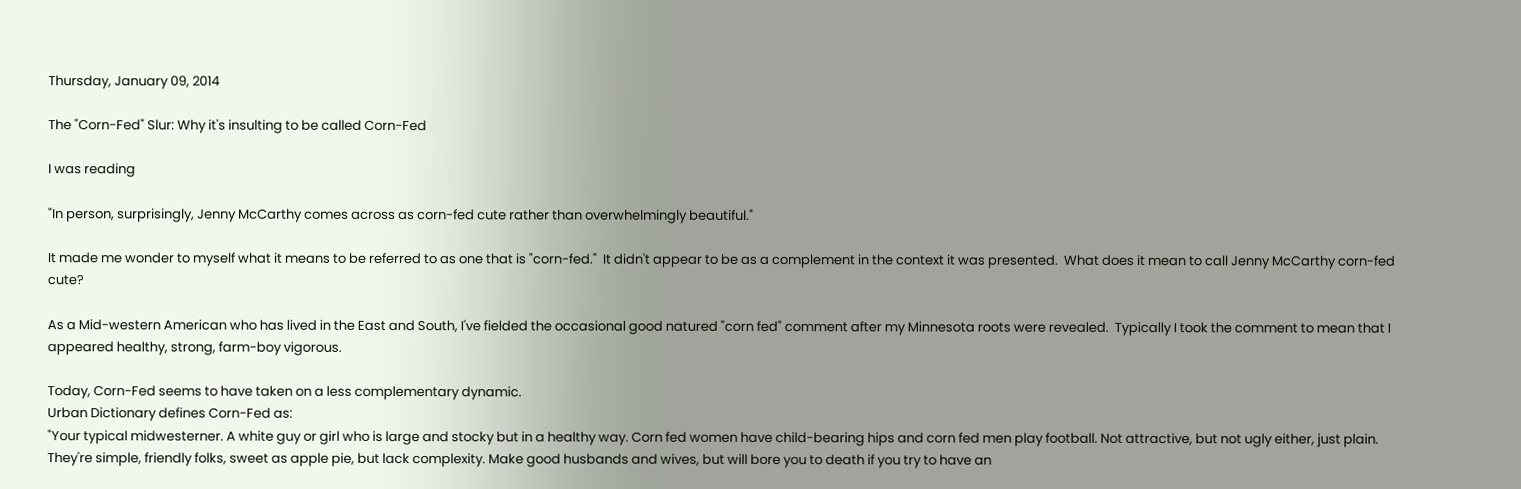Thursday, January 09, 2014

The "Corn-Fed" Slur: Why it's insulting to be called Corn-Fed

I was reading

"In person, surprisingly, Jenny McCarthy comes across as corn-fed cute rather than overwhelmingly beautiful."

It made me wonder to myself what it means to be referred to as one that is "corn-fed."  It didn't appear to be as a complement in the context it was presented.  What does it mean to call Jenny McCarthy corn-fed cute?

As a Mid-western American who has lived in the East and South, I've fielded the occasional good natured "corn fed" comment after my Minnesota roots were revealed.  Typically I took the comment to mean that I appeared healthy, strong, farm-boy vigorous.

Today, Corn-Fed seems to have taken on a less complementary dynamic.
Urban Dictionary defines Corn-Fed as:
"Your typical midwesterner. A white guy or girl who is large and stocky but in a healthy way. Corn fed women have child-bearing hips and corn fed men play football. Not attractive, but not ugly either, just plain. They're simple, friendly folks, sweet as apple pie, but lack complexity. Make good husbands and wives, but will bore you to death if you try to have an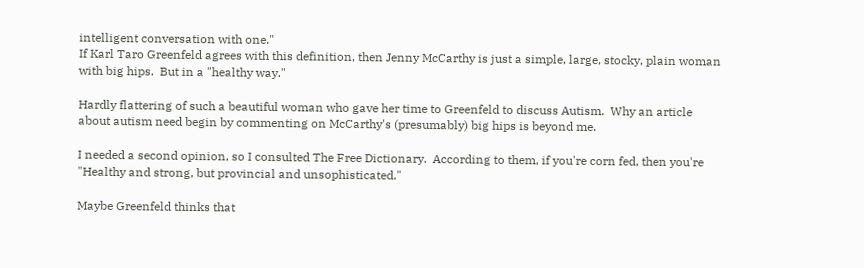intelligent conversation with one."
If Karl Taro Greenfeld agrees with this definition, then Jenny McCarthy is just a simple, large, stocky, plain woman with big hips.  But in a "healthy way."

Hardly flattering of such a beautiful woman who gave her time to Greenfeld to discuss Autism.  Why an article about autism need begin by commenting on McCarthy's (presumably) big hips is beyond me.

I needed a second opinion, so I consulted The Free Dictionary.  According to them, if you're corn fed, then you're "Healthy and strong, but provincial and unsophisticated."

Maybe Greenfeld thinks that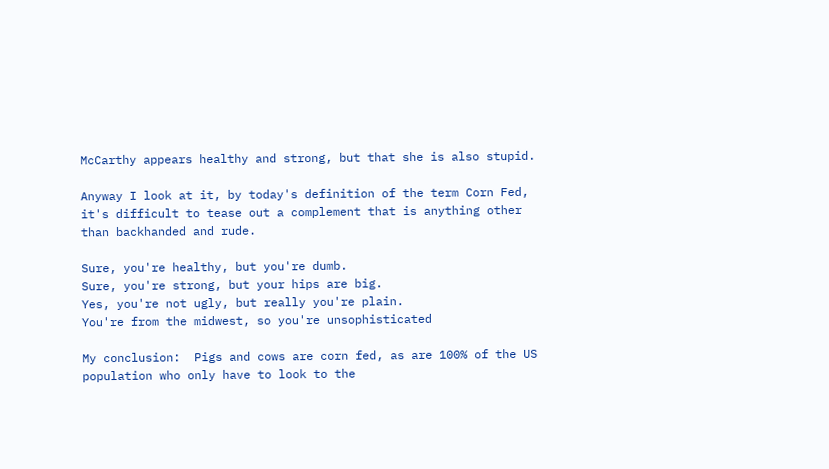McCarthy appears healthy and strong, but that she is also stupid.

Anyway I look at it, by today's definition of the term Corn Fed, it's difficult to tease out a complement that is anything other than backhanded and rude.

Sure, you're healthy, but you're dumb.
Sure, you're strong, but your hips are big.
Yes, you're not ugly, but really you're plain.
You're from the midwest, so you're unsophisticated

My conclusion:  Pigs and cows are corn fed, as are 100% of the US population who only have to look to the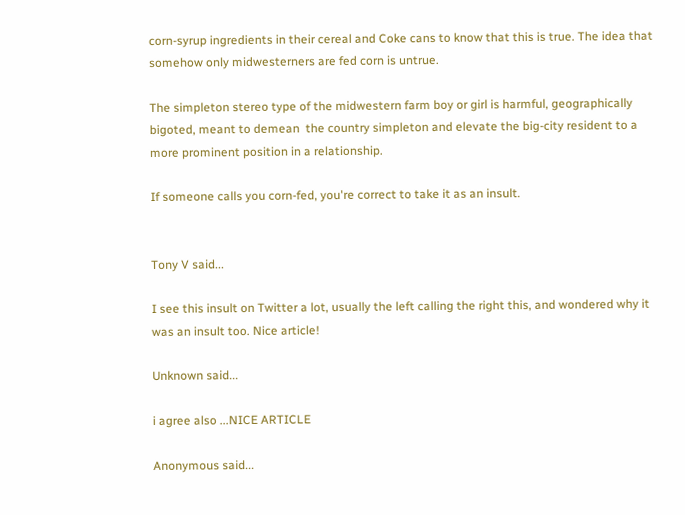corn-syrup ingredients in their cereal and Coke cans to know that this is true. The idea that somehow only midwesterners are fed corn is untrue.

The simpleton stereo type of the midwestern farm boy or girl is harmful, geographically bigoted, meant to demean  the country simpleton and elevate the big-city resident to a more prominent position in a relationship.

If someone calls you corn-fed, you're correct to take it as an insult.


Tony V said...

I see this insult on Twitter a lot, usually the left calling the right this, and wondered why it was an insult too. Nice article!

Unknown said...

i agree also ...NICE ARTICLE

Anonymous said...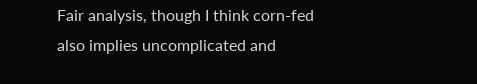Fair analysis, though I think corn-fed also implies uncomplicated and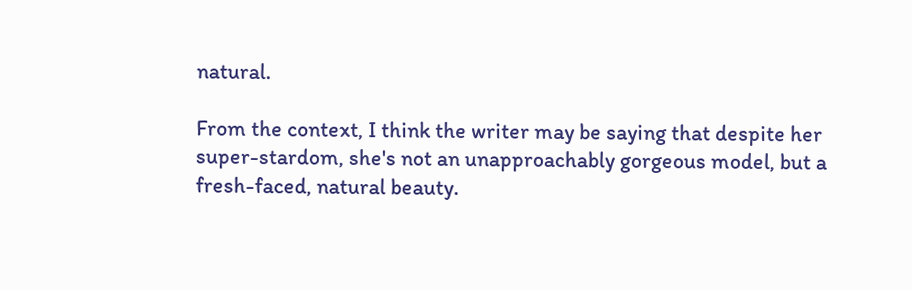natural.

From the context, I think the writer may be saying that despite her super-stardom, she's not an unapproachably gorgeous model, but a fresh-faced, natural beauty.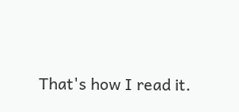That's how I read it.